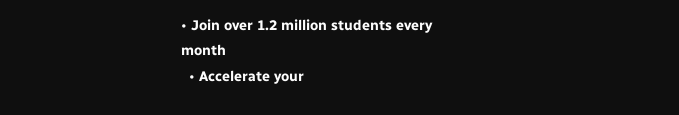• Join over 1.2 million students every month
  • Accelerate your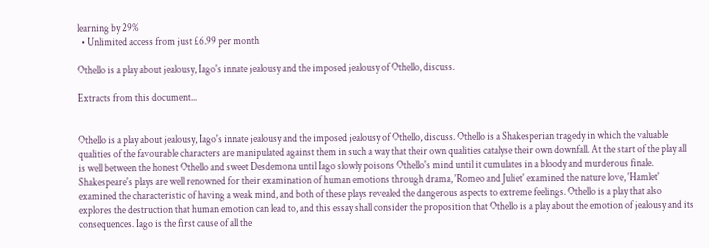learning by 29%
  • Unlimited access from just £6.99 per month

Othello is a play about jealousy, Iago's innate jealousy and the imposed jealousy of Othello, discuss.

Extracts from this document...


Othello is a play about jealousy, Iago's innate jealousy and the imposed jealousy of Othello, discuss. Othello is a Shakesperian tragedy in which the valuable qualities of the favourable characters are manipulated against them in such a way that their own qualities catalyse their own downfall. At the start of the play all is well between the honest Othello and sweet Desdemona until Iago slowly poisons Othello's mind until it cumulates in a bloody and murderous finale. Shakespeare's plays are well renowned for their examination of human emotions through drama, 'Romeo and Juliet' examined the nature love, 'Hamlet' examined the characteristic of having a weak mind, and both of these plays revealed the dangerous aspects to extreme feelings. Othello is a play that also explores the destruction that human emotion can lead to, and this essay shall consider the proposition that Othello is a play about the emotion of jealousy and its consequences. Iago is the first cause of all the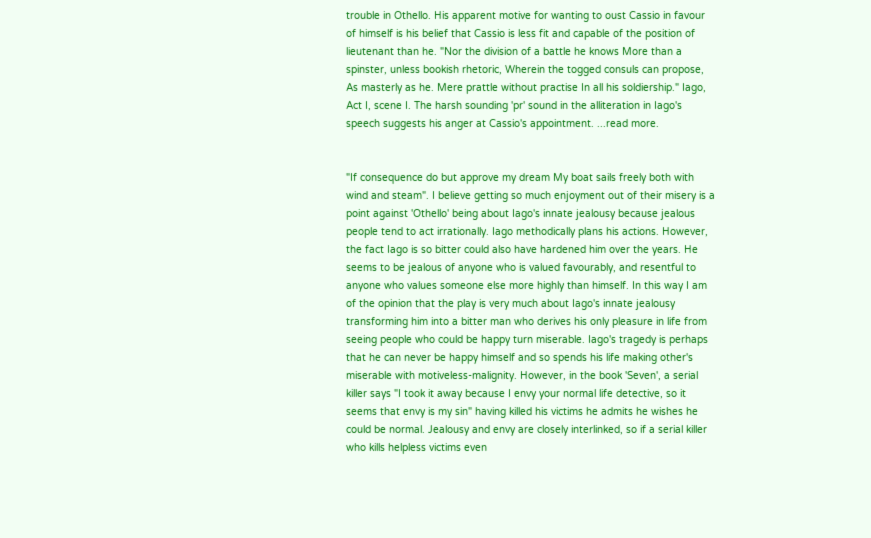trouble in Othello. His apparent motive for wanting to oust Cassio in favour of himself is his belief that Cassio is less fit and capable of the position of lieutenant than he. "Nor the division of a battle he knows More than a spinster, unless bookish rhetoric, Wherein the togged consuls can propose, As masterly as he. Mere prattle without practise In all his soldiership." Iago, Act I, scene I. The harsh sounding 'pr' sound in the alliteration in Iago's speech suggests his anger at Cassio's appointment. ...read more.


"If consequence do but approve my dream My boat sails freely both with wind and steam". I believe getting so much enjoyment out of their misery is a point against 'Othello' being about Iago's innate jealousy because jealous people tend to act irrationally. Iago methodically plans his actions. However, the fact Iago is so bitter could also have hardened him over the years. He seems to be jealous of anyone who is valued favourably, and resentful to anyone who values someone else more highly than himself. In this way I am of the opinion that the play is very much about Iago's innate jealousy transforming him into a bitter man who derives his only pleasure in life from seeing people who could be happy turn miserable. Iago's tragedy is perhaps that he can never be happy himself and so spends his life making other's miserable with motiveless-malignity. However, in the book 'Seven', a serial killer says "I took it away because I envy your normal life detective, so it seems that envy is my sin" having killed his victims he admits he wishes he could be normal. Jealousy and envy are closely interlinked, so if a serial killer who kills helpless victims even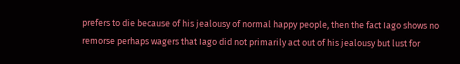prefers to die because of his jealousy of normal happy people, then the fact Iago shows no remorse perhaps wagers that Iago did not primarily act out of his jealousy but lust for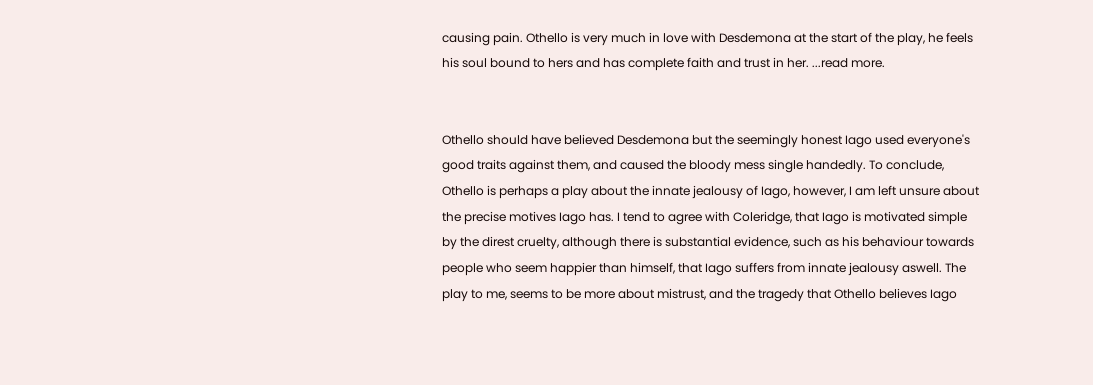causing pain. Othello is very much in love with Desdemona at the start of the play, he feels his soul bound to hers and has complete faith and trust in her. ...read more.


Othello should have believed Desdemona but the seemingly honest Iago used everyone's good traits against them, and caused the bloody mess single handedly. To conclude, Othello is perhaps a play about the innate jealousy of Iago, however, I am left unsure about the precise motives Iago has. I tend to agree with Coleridge, that Iago is motivated simple by the direst cruelty, although there is substantial evidence, such as his behaviour towards people who seem happier than himself, that Iago suffers from innate jealousy aswell. The play to me, seems to be more about mistrust, and the tragedy that Othello believes Iago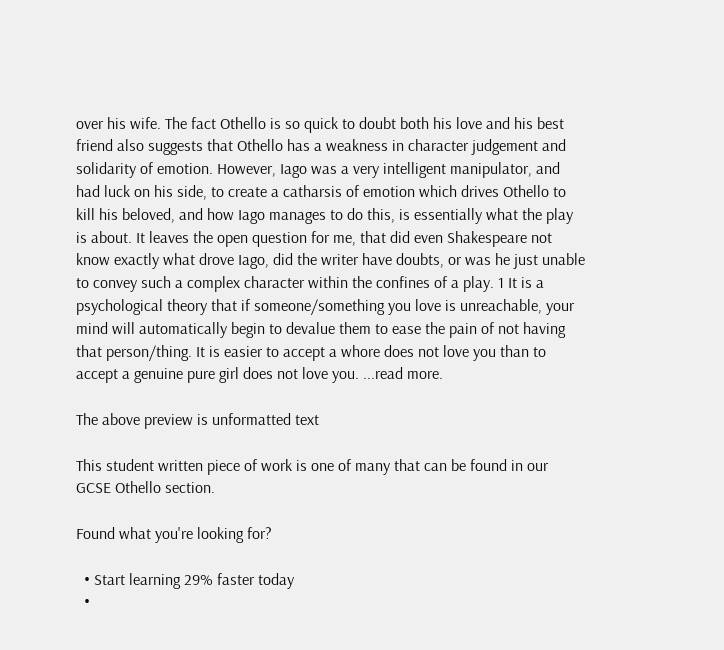over his wife. The fact Othello is so quick to doubt both his love and his best friend also suggests that Othello has a weakness in character judgement and solidarity of emotion. However, Iago was a very intelligent manipulator, and had luck on his side, to create a catharsis of emotion which drives Othello to kill his beloved, and how Iago manages to do this, is essentially what the play is about. It leaves the open question for me, that did even Shakespeare not know exactly what drove Iago, did the writer have doubts, or was he just unable to convey such a complex character within the confines of a play. 1 It is a psychological theory that if someone/something you love is unreachable, your mind will automatically begin to devalue them to ease the pain of not having that person/thing. It is easier to accept a whore does not love you than to accept a genuine pure girl does not love you. ...read more.

The above preview is unformatted text

This student written piece of work is one of many that can be found in our GCSE Othello section.

Found what you're looking for?

  • Start learning 29% faster today
  •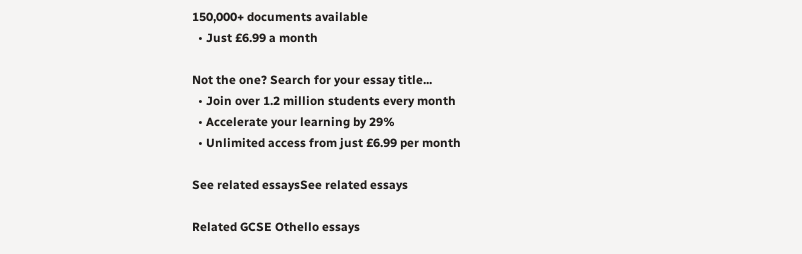150,000+ documents available
  • Just £6.99 a month

Not the one? Search for your essay title...
  • Join over 1.2 million students every month
  • Accelerate your learning by 29%
  • Unlimited access from just £6.99 per month

See related essaysSee related essays

Related GCSE Othello essays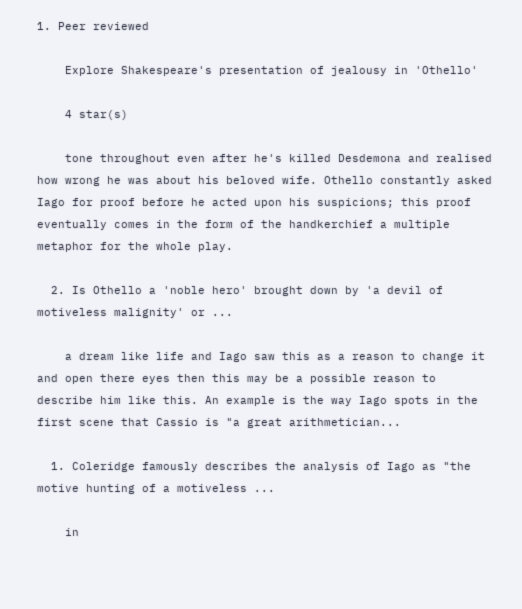1. Peer reviewed

    Explore Shakespeare's presentation of jealousy in 'Othello'

    4 star(s)

    tone throughout even after he's killed Desdemona and realised how wrong he was about his beloved wife. Othello constantly asked Iago for proof before he acted upon his suspicions; this proof eventually comes in the form of the handkerchief a multiple metaphor for the whole play.

  2. Is Othello a 'noble hero' brought down by 'a devil of motiveless malignity' or ...

    a dream like life and Iago saw this as a reason to change it and open there eyes then this may be a possible reason to describe him like this. An example is the way Iago spots in the first scene that Cassio is "a great arithmetician...

  1. Coleridge famously describes the analysis of Iago as "the motive hunting of a motiveless ...

    in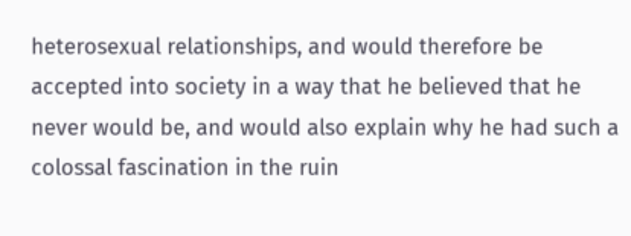heterosexual relationships, and would therefore be accepted into society in a way that he believed that he never would be, and would also explain why he had such a colossal fascination in the ruin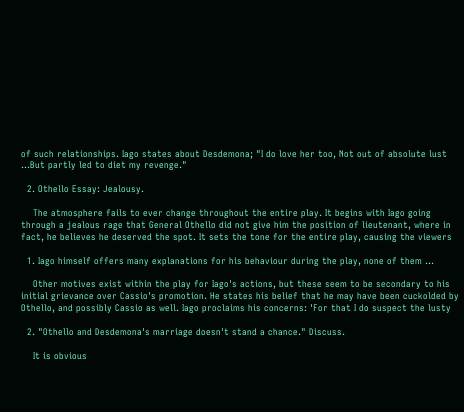of such relationships. Iago states about Desdemona; "I do love her too, Not out of absolute lust ...But partly led to diet my revenge."

  2. Othello Essay: Jealousy.

    The atmosphere fails to ever change throughout the entire play. It begins with Iago going through a jealous rage that General Othello did not give him the position of lieutenant, where in fact, he believes he deserved the spot. It sets the tone for the entire play, causing the viewers

  1. Iago himself offers many explanations for his behaviour during the play, none of them ...

    Other motives exist within the play for Iago's actions, but these seem to be secondary to his initial grievance over Cassio's promotion. He states his belief that he may have been cuckolded by Othello, and possibly Cassio as well. Iago proclaims his concerns: 'For that I do suspect the lusty

  2. "Othello and Desdemona's marriage doesn't stand a chance." Discuss.

    It is obvious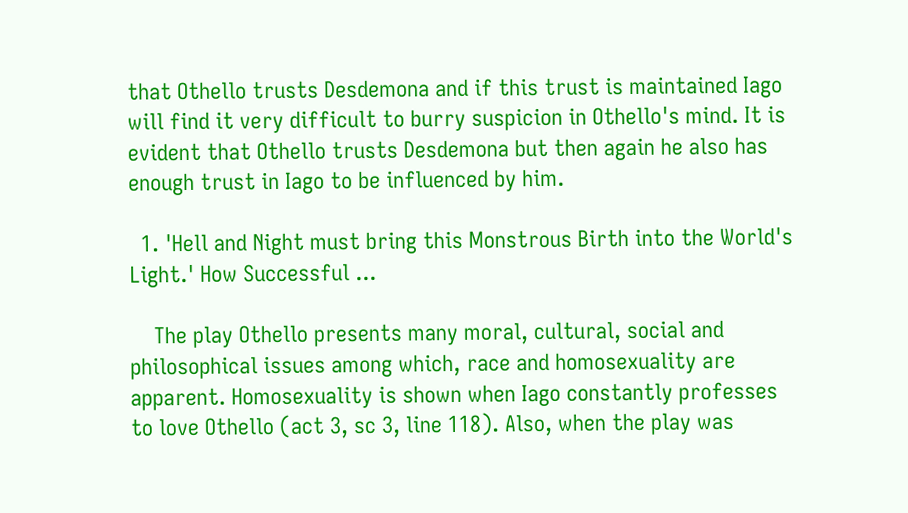that Othello trusts Desdemona and if this trust is maintained Iago will find it very difficult to burry suspicion in Othello's mind. It is evident that Othello trusts Desdemona but then again he also has enough trust in Iago to be influenced by him.

  1. 'Hell and Night must bring this Monstrous Birth into the World's Light.' How Successful ...

    The play Othello presents many moral, cultural, social and philosophical issues among which, race and homosexuality are apparent. Homosexuality is shown when Iago constantly professes to love Othello (act 3, sc 3, line 118). Also, when the play was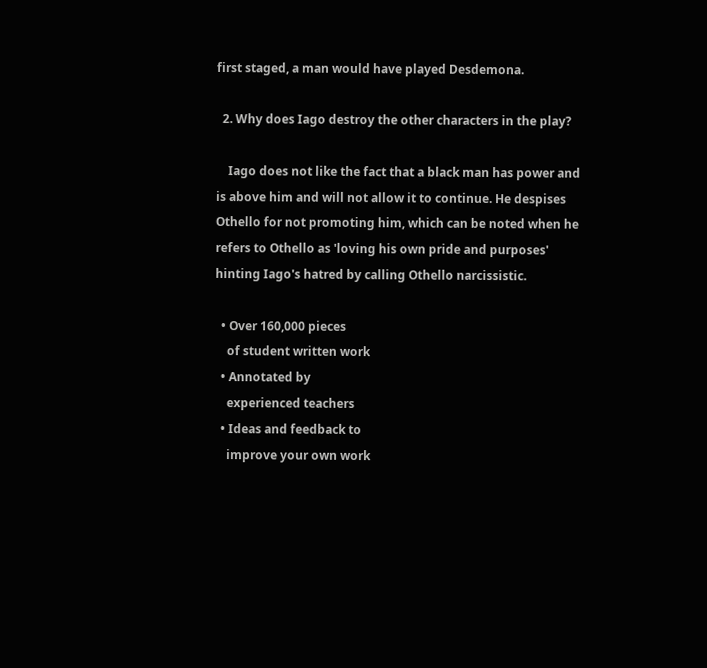first staged, a man would have played Desdemona.

  2. Why does Iago destroy the other characters in the play?

    Iago does not like the fact that a black man has power and is above him and will not allow it to continue. He despises Othello for not promoting him, which can be noted when he refers to Othello as 'loving his own pride and purposes' hinting Iago's hatred by calling Othello narcissistic.

  • Over 160,000 pieces
    of student written work
  • Annotated by
    experienced teachers
  • Ideas and feedback to
    improve your own work